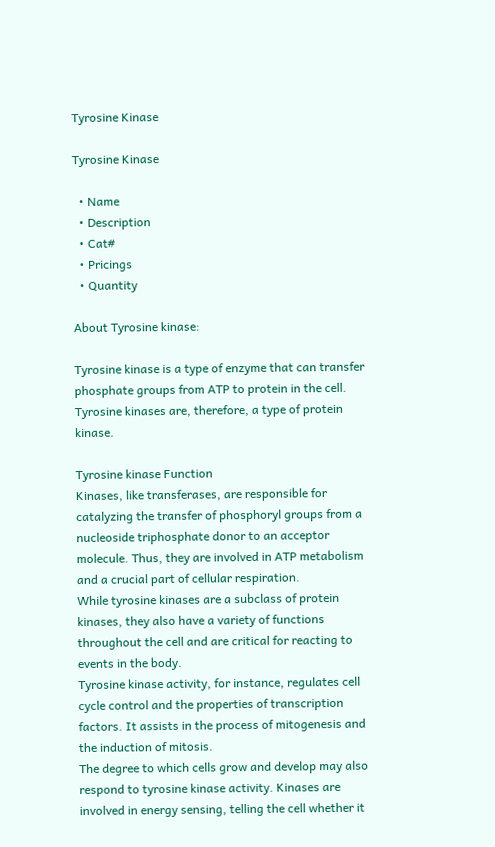Tyrosine Kinase

Tyrosine Kinase

  • Name
  • Description
  • Cat#
  • Pricings
  • Quantity

About Tyrosine kinase:

Tyrosine kinase is a type of enzyme that can transfer phosphate groups from ATP to protein in the cell. Tyrosine kinases are, therefore, a type of protein kinase.

Tyrosine kinase Function
Kinases, like transferases, are responsible for catalyzing the transfer of phosphoryl groups from a nucleoside triphosphate donor to an acceptor molecule. Thus, they are involved in ATP metabolism and a crucial part of cellular respiration.
While tyrosine kinases are a subclass of protein kinases, they also have a variety of functions throughout the cell and are critical for reacting to events in the body.
Tyrosine kinase activity, for instance, regulates cell cycle control and the properties of transcription factors. It assists in the process of mitogenesis and the induction of mitosis.
The degree to which cells grow and develop may also respond to tyrosine kinase activity. Kinases are involved in energy sensing, telling the cell whether it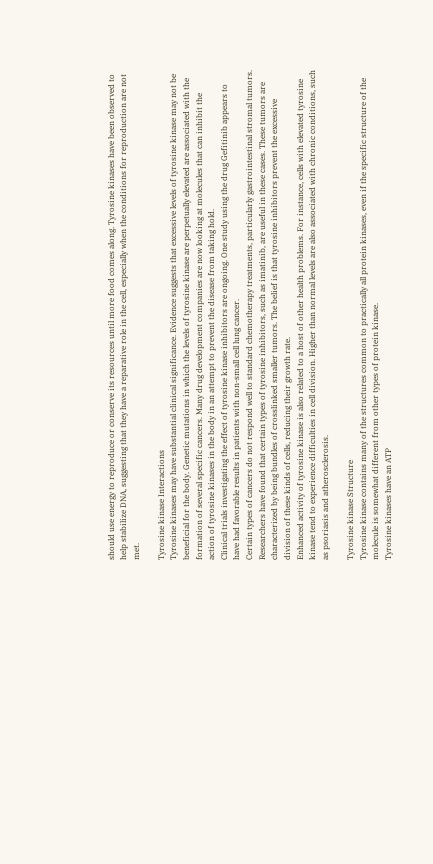should use energy to reproduce or conserve its resources until more food comes along. Tyrosine kinases have been observed to help stabilize DNA, suggesting that they have a reparative role in the cell, especially when the conditions for reproduction are not met.

Tyrosine kinase Interactions
Tyrosine kinases may have substantial clinical significance. Evidence suggests that excessive levels of tyrosine kinase may not be beneficial for the body. Genetic mutations in which the levels of tyrosine kinase are perpetually elevated are associated with the formation of several specific cancers. Many drug development companies are now looking at molecules that can inhibit the action of tyrosine kinases in the body in an attempt to prevent the disease from taking hold.
Clinical trials investigating the effect of tyrosine kinase inhibitors are ongoing. One study using the drug Gefitinib appears to have had favorable results in patients with non-small cell lung cancer.
Certain types of cancers do not respond well to standard chemotherapy treatments, particularly gastrointestinal stromal tumors. Researchers have found that certain types of tyrosine inhibitors, such as imatinib, are useful in these cases. These tumors are characterized by being bundles of crosslinked smaller tumors. The belief is that tyrosine inhibitors prevent the excessive division of these kinds of cells, reducing their growth rate.
Enhanced activity of tyrosine kinase is also related to a host of other health problems. For instance, cells with elevated tyrosine kinase tend to experience difficulties in cell division. Higher than normal levels are also associated with chronic conditions, such as psoriasis and atherosclerosis.

Tyrosine kinase Structure
Tyrosine kinase contains many of the structures common to practically all protein kinases, even if the specific structure of the molecule is somewhat different from other types of protein kinase.
Tyrosine kinases have an ATP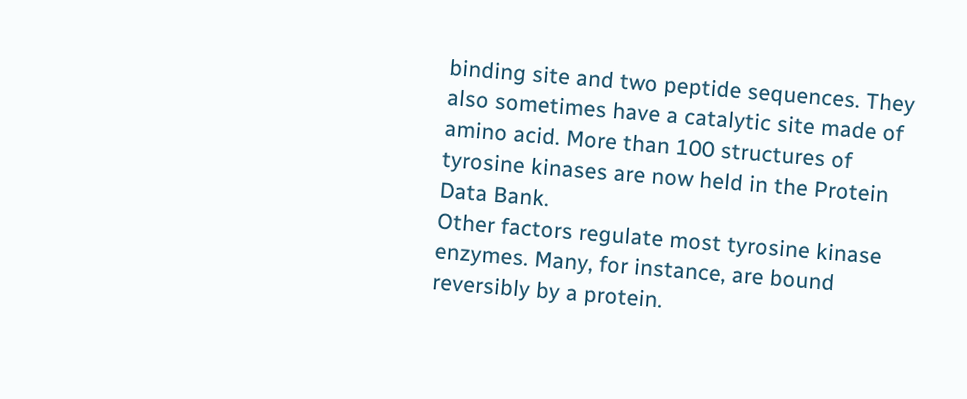binding site and two peptide sequences. They also sometimes have a catalytic site made of amino acid. More than 100 structures of tyrosine kinases are now held in the Protein Data Bank.
Other factors regulate most tyrosine kinase enzymes. Many, for instance, are bound reversibly by a protein.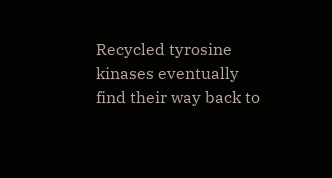Recycled tyrosine kinases eventually find their way back to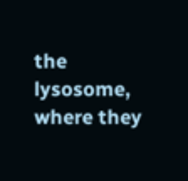the lysosome, where they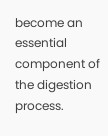become an essential component of the digestion process.